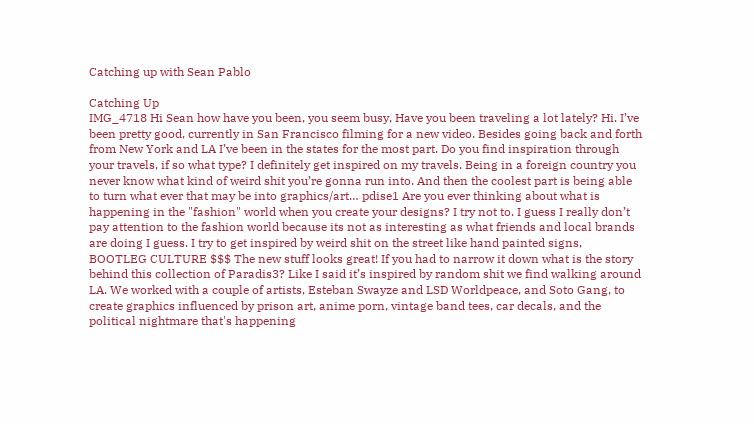Catching up with Sean Pablo

Catching Up
IMG_4718 Hi Sean how have you been, you seem busy, Have you been traveling a lot lately? Hi. I’ve been pretty good, currently in San Francisco filming for a new video. Besides going back and forth from New York and LA I’ve been in the states for the most part. Do you find inspiration through your travels, if so what type? I definitely get inspired on my travels. Being in a foreign country you never know what kind of weird shit you’re gonna run into. And then the coolest part is being able to turn what ever that may be into graphics/art… pdise1 Are you ever thinking about what is happening in the "fashion" world when you create your designs? I try not to. I guess I really don’t pay attention to the fashion world because its not as interesting as what friends and local brands are doing I guess. I try to get inspired by weird shit on the street like hand painted signs, BOOTLEG CULTURE $$$ The new stuff looks great! If you had to narrow it down what is the story behind this collection of Paradis3? Like I said it’s inspired by random shit we find walking around LA. We worked with a couple of artists, Esteban Swayze and LSD Worldpeace, and Soto Gang, to create graphics influenced by prison art, anime porn, vintage band tees, car decals, and the political nightmare that's happening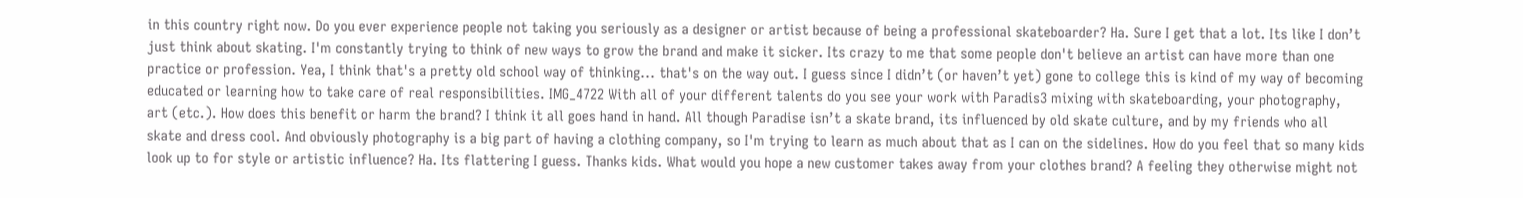in this country right now. Do you ever experience people not taking you seriously as a designer or artist because of being a professional skateboarder? Ha. Sure I get that a lot. Its like I don’t just think about skating. I'm constantly trying to think of new ways to grow the brand and make it sicker. Its crazy to me that some people don't believe an artist can have more than one practice or profession. Yea, I think that's a pretty old school way of thinking... that's on the way out. I guess since I didn’t (or haven’t yet) gone to college this is kind of my way of becoming educated or learning how to take care of real responsibilities. IMG_4722 With all of your different talents do you see your work with Paradis3 mixing with skateboarding, your photography, art (etc.). How does this benefit or harm the brand? I think it all goes hand in hand. All though Paradise isn’t a skate brand, its influenced by old skate culture, and by my friends who all skate and dress cool. And obviously photography is a big part of having a clothing company, so I'm trying to learn as much about that as I can on the sidelines. How do you feel that so many kids look up to for style or artistic influence? Ha. Its flattering I guess. Thanks kids. What would you hope a new customer takes away from your clothes brand? A feeling they otherwise might not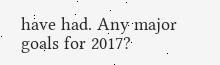have had. Any major goals for 2017?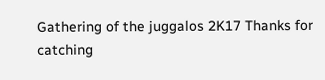Gathering of the juggalos 2K17 Thanks for catching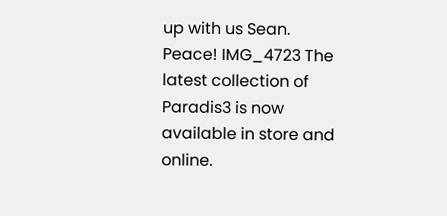up with us Sean. Peace! IMG_4723 The latest collection of Paradis3 is now available in store and online.